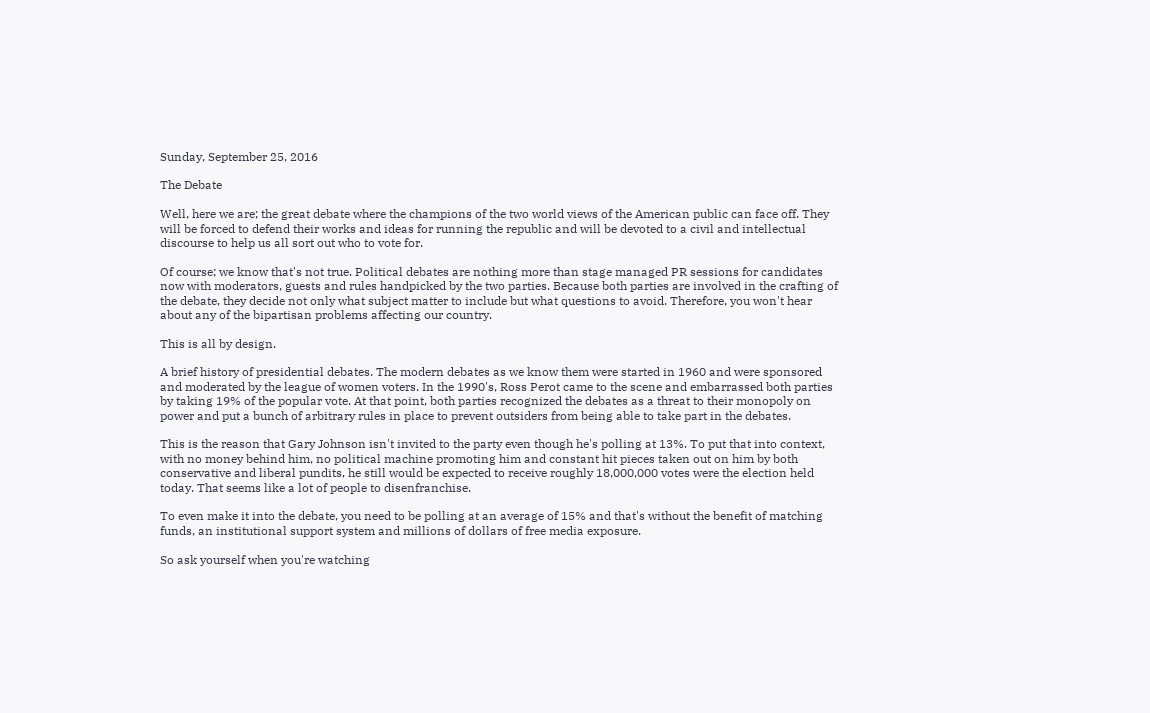Sunday, September 25, 2016

The Debate

Well, here we are; the great debate where the champions of the two world views of the American public can face off. They will be forced to defend their works and ideas for running the republic and will be devoted to a civil and intellectual discourse to help us all sort out who to vote for.

Of course; we know that's not true. Political debates are nothing more than stage managed PR sessions for candidates now with moderators, guests and rules handpicked by the two parties. Because both parties are involved in the crafting of the debate, they decide not only what subject matter to include but what questions to avoid. Therefore, you won't hear about any of the bipartisan problems affecting our country.

This is all by design.

A brief history of presidential debates. The modern debates as we know them were started in 1960 and were sponsored and moderated by the league of women voters. In the 1990's, Ross Perot came to the scene and embarrassed both parties by taking 19% of the popular vote. At that point, both parties recognized the debates as a threat to their monopoly on power and put a bunch of arbitrary rules in place to prevent outsiders from being able to take part in the debates.

This is the reason that Gary Johnson isn't invited to the party even though he's polling at 13%. To put that into context, with no money behind him, no political machine promoting him and constant hit pieces taken out on him by both conservative and liberal pundits, he still would be expected to receive roughly 18,000,000 votes were the election held today. That seems like a lot of people to disenfranchise.

To even make it into the debate, you need to be polling at an average of 15% and that's without the benefit of matching funds, an institutional support system and millions of dollars of free media exposure.

So ask yourself when you're watching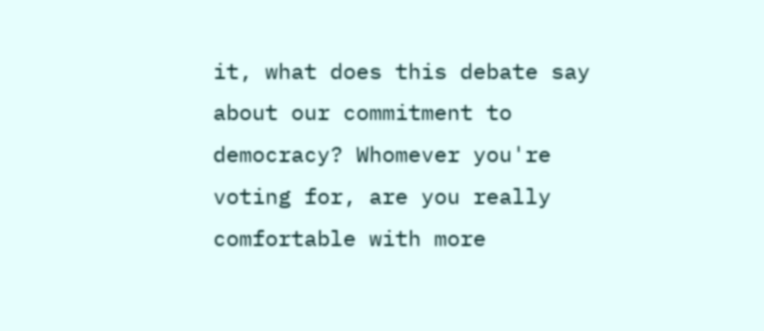it, what does this debate say about our commitment to democracy? Whomever you're voting for, are you really comfortable with more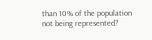than 10% of the population not being represented?